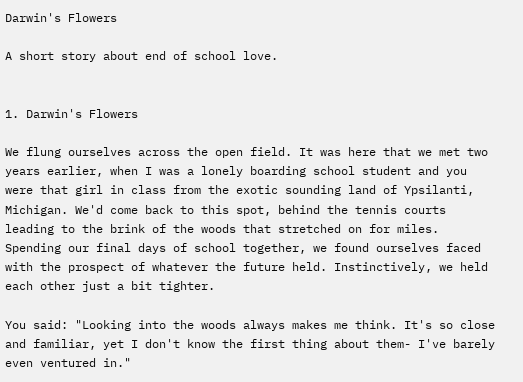Darwin's Flowers

A short story about end of school love.


1. Darwin's Flowers

We flung ourselves across the open field. It was here that we met two years earlier, when I was a lonely boarding school student and you were that girl in class from the exotic sounding land of Ypsilanti, Michigan. We'd come back to this spot, behind the tennis courts leading to the brink of the woods that stretched on for miles. Spending our final days of school together, we found ourselves faced with the prospect of whatever the future held. Instinctively, we held each other just a bit tighter.

You said: "Looking into the woods always makes me think. It's so close and familiar, yet I don't know the first thing about them- I've barely even ventured in."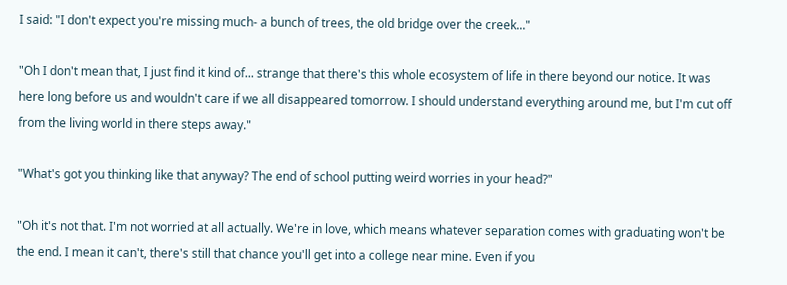I said: "I don't expect you're missing much- a bunch of trees, the old bridge over the creek..."

"Oh I don't mean that, I just find it kind of... strange that there's this whole ecosystem of life in there beyond our notice. It was here long before us and wouldn't care if we all disappeared tomorrow. I should understand everything around me, but I'm cut off from the living world in there steps away."

"What's got you thinking like that anyway? The end of school putting weird worries in your head?"

"Oh it's not that. I'm not worried at all actually. We're in love, which means whatever separation comes with graduating won't be the end. I mean it can't, there's still that chance you'll get into a college near mine. Even if you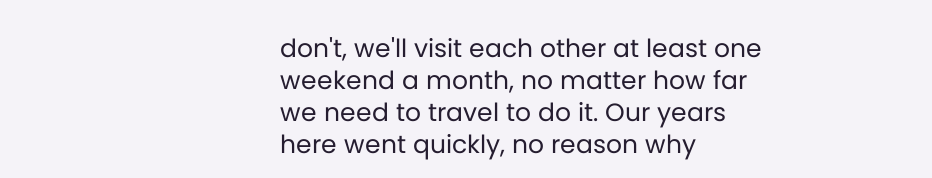don't, we'll visit each other at least one weekend a month, no matter how far we need to travel to do it. Our years here went quickly, no reason why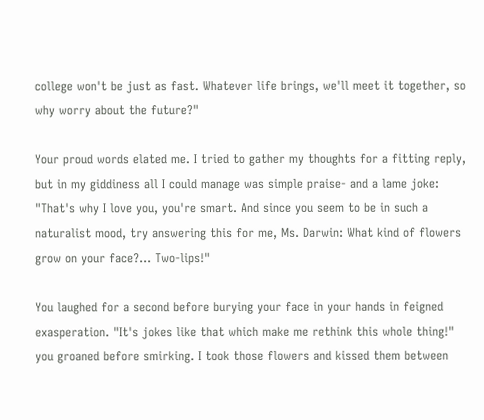college won't be just as fast. Whatever life brings, we'll meet it together, so why worry about the future?"

Your proud words elated me. I tried to gather my thoughts for a fitting reply, but in my giddiness all I could manage was simple praise- and a lame joke: "That's why I love you, you're smart. And since you seem to be in such a naturalist mood, try answering this for me, Ms. Darwin: What kind of flowers grow on your face?... Two-lips!"

You laughed for a second before burying your face in your hands in feigned exasperation. "It's jokes like that which make me rethink this whole thing!" you groaned before smirking. I took those flowers and kissed them between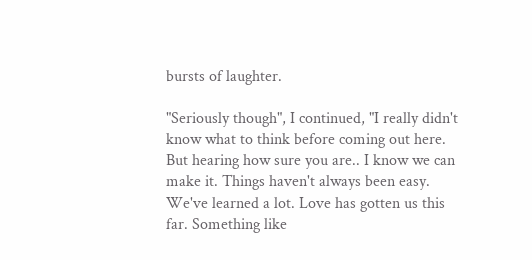bursts of laughter.

"Seriously though", I continued, "I really didn't know what to think before coming out here. But hearing how sure you are.. I know we can make it. Things haven't always been easy. We've learned a lot. Love has gotten us this far. Something like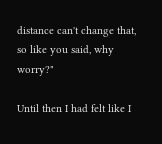distance can't change that, so like you said, why worry?"

Until then I had felt like I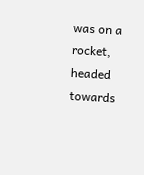was on a rocket, headed towards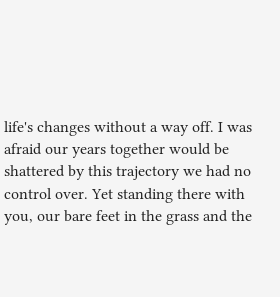life's changes without a way off. I was afraid our years together would be shattered by this trajectory we had no control over. Yet standing there with you, our bare feet in the grass and the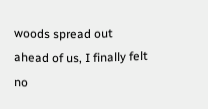woods spread out ahead of us, I finally felt no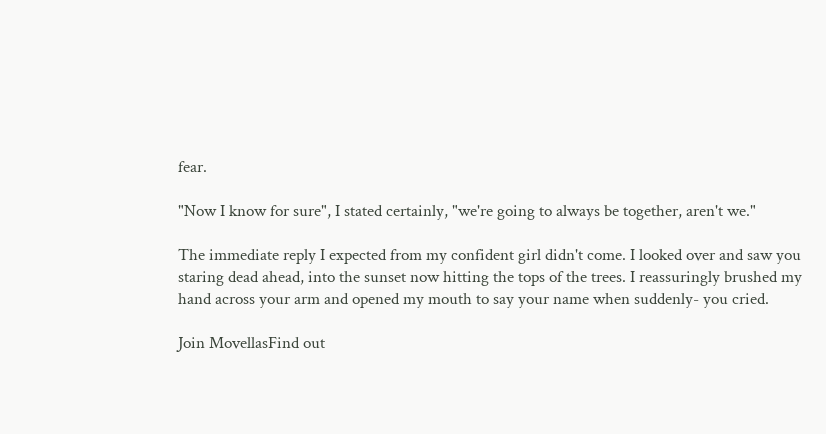fear.

"Now I know for sure", I stated certainly, "we're going to always be together, aren't we."

The immediate reply I expected from my confident girl didn't come. I looked over and saw you staring dead ahead, into the sunset now hitting the tops of the trees. I reassuringly brushed my hand across your arm and opened my mouth to say your name when suddenly- you cried.

Join MovellasFind out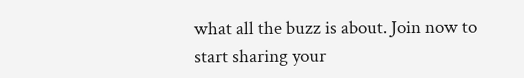what all the buzz is about. Join now to start sharing your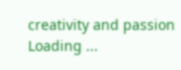creativity and passion
Loading ...